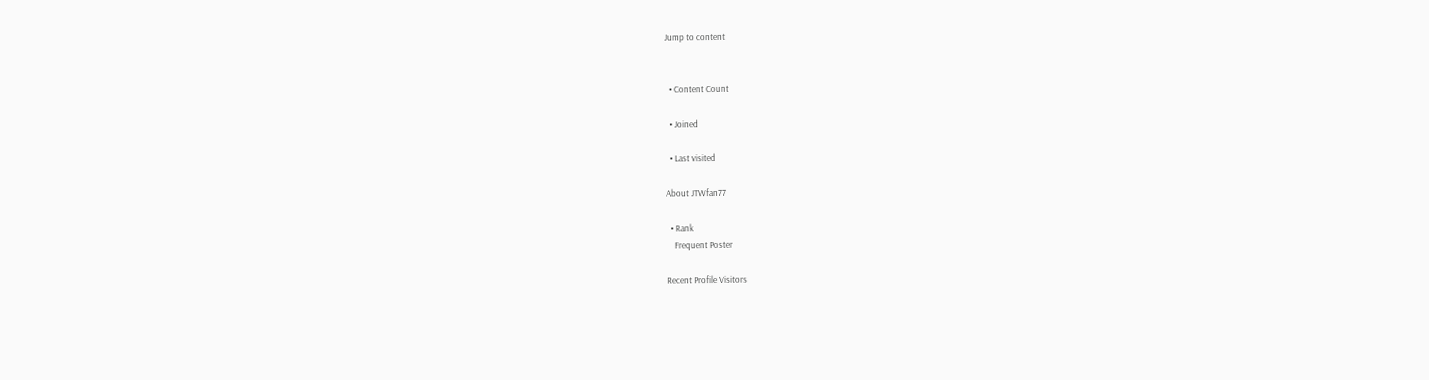Jump to content


  • Content Count

  • Joined

  • Last visited

About JTWfan77

  • Rank
    Frequent Poster

Recent Profile Visitors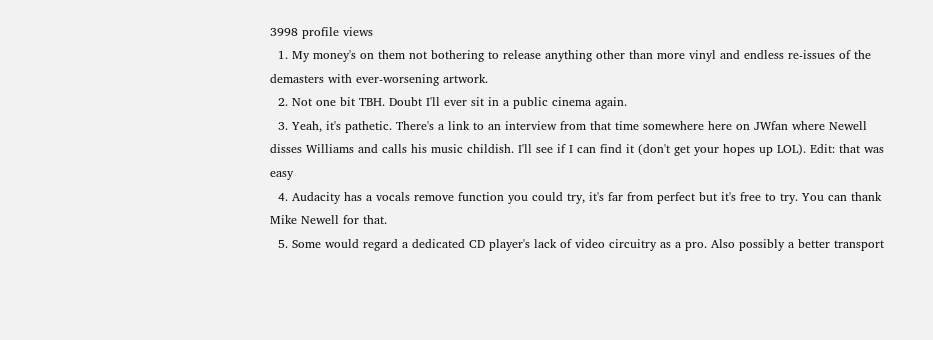3998 profile views
  1. My money's on them not bothering to release anything other than more vinyl and endless re-issues of the demasters with ever-worsening artwork.
  2. Not one bit TBH. Doubt I'll ever sit in a public cinema again.
  3. Yeah, it's pathetic. There's a link to an interview from that time somewhere here on JWfan where Newell disses Williams and calls his music childish. I'll see if I can find it (don't get your hopes up LOL). Edit: that was easy
  4. Audacity has a vocals remove function you could try, it's far from perfect but it's free to try. You can thank Mike Newell for that.
  5. Some would regard a dedicated CD player's lack of video circuitry as a pro. Also possibly a better transport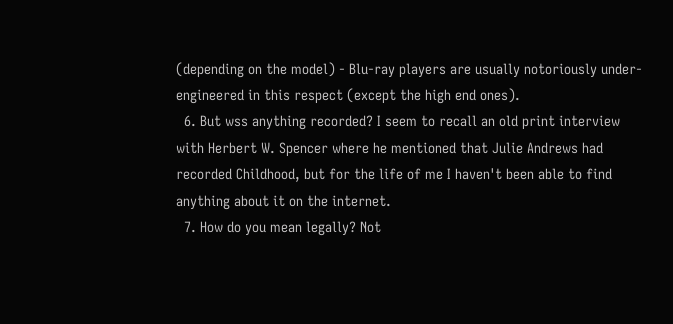(depending on the model) - Blu-ray players are usually notoriously under-engineered in this respect (except the high end ones).
  6. But wss anything recorded? I seem to recall an old print interview with Herbert W. Spencer where he mentioned that Julie Andrews had recorded Childhood, but for the life of me I haven't been able to find anything about it on the internet.
  7. How do you mean legally? Not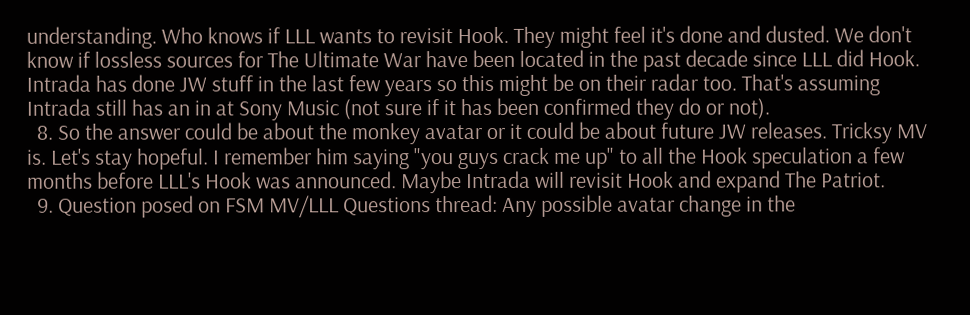understanding. Who knows if LLL wants to revisit Hook. They might feel it's done and dusted. We don't know if lossless sources for The Ultimate War have been located in the past decade since LLL did Hook. Intrada has done JW stuff in the last few years so this might be on their radar too. That's assuming Intrada still has an in at Sony Music (not sure if it has been confirmed they do or not).
  8. So the answer could be about the monkey avatar or it could be about future JW releases. Tricksy MV is. Let's stay hopeful. I remember him saying "you guys crack me up" to all the Hook speculation a few months before LLL's Hook was announced. Maybe Intrada will revisit Hook and expand The Patriot.
  9. Question posed on FSM MV/LLL Questions thread: Any possible avatar change in the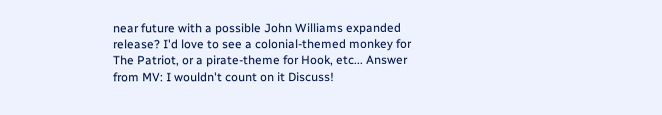near future with a possible John Williams expanded release? I'd love to see a colonial-themed monkey for The Patriot, or a pirate-theme for Hook, etc... Answer from MV: I wouldn't count on it Discuss!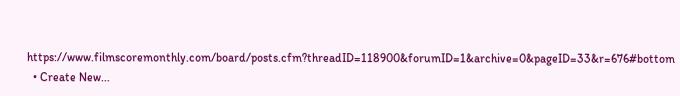https://www.filmscoremonthly.com/board/posts.cfm?threadID=118900&forumID=1&archive=0&pageID=33&r=676#bottom
  • Create New...